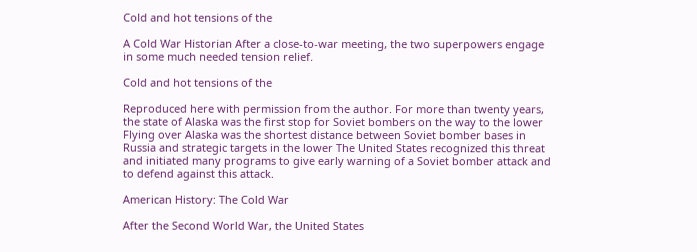Cold and hot tensions of the

A Cold War Historian After a close-to-war meeting, the two superpowers engage in some much needed tension relief.

Cold and hot tensions of the

Reproduced here with permission from the author. For more than twenty years, the state of Alaska was the first stop for Soviet bombers on the way to the lower Flying over Alaska was the shortest distance between Soviet bomber bases in Russia and strategic targets in the lower The United States recognized this threat and initiated many programs to give early warning of a Soviet bomber attack and to defend against this attack.

American History: The Cold War

After the Second World War, the United States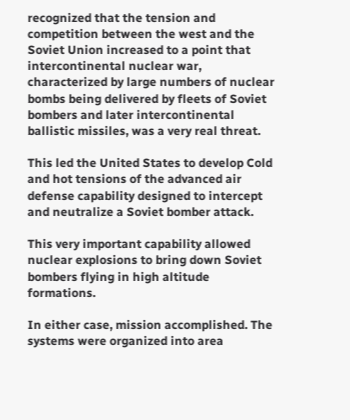recognized that the tension and competition between the west and the Soviet Union increased to a point that intercontinental nuclear war, characterized by large numbers of nuclear bombs being delivered by fleets of Soviet bombers and later intercontinental ballistic missiles, was a very real threat.

This led the United States to develop Cold and hot tensions of the advanced air defense capability designed to intercept and neutralize a Soviet bomber attack.

This very important capability allowed nuclear explosions to bring down Soviet bombers flying in high altitude formations.

In either case, mission accomplished. The systems were organized into area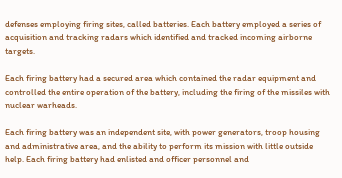defenses employing firing sites, called batteries. Each battery employed a series of acquisition and tracking radars which identified and tracked incoming airborne targets.

Each firing battery had a secured area which contained the radar equipment and controlled the entire operation of the battery, including the firing of the missiles with nuclear warheads.

Each firing battery was an independent site, with power generators, troop housing and administrative area, and the ability to perform its mission with little outside help. Each firing battery had enlisted and officer personnel and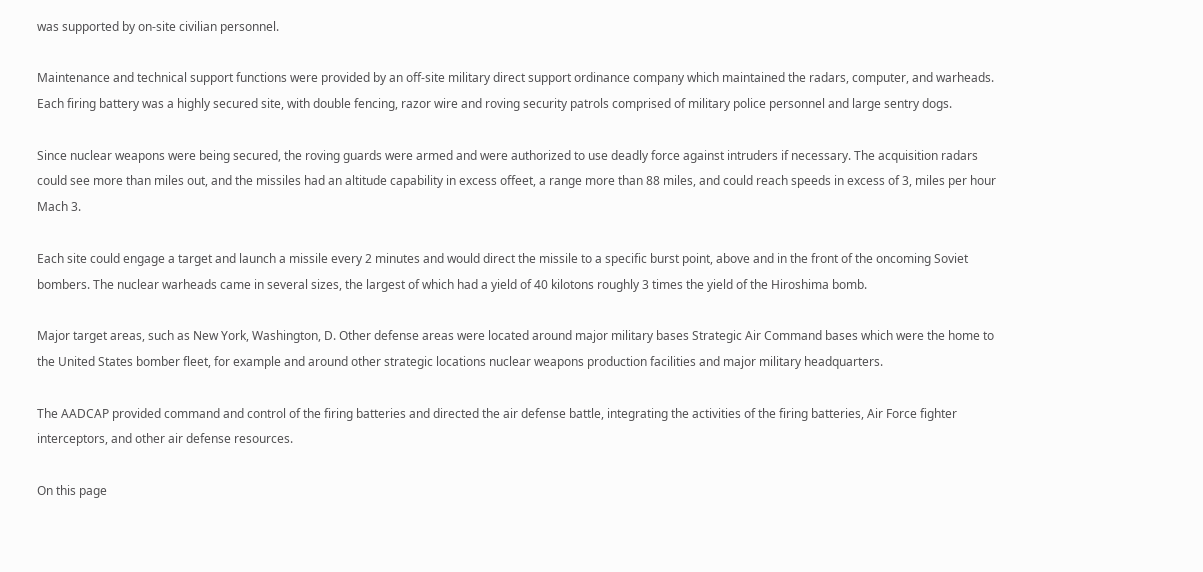was supported by on-site civilian personnel.

Maintenance and technical support functions were provided by an off-site military direct support ordinance company which maintained the radars, computer, and warheads. Each firing battery was a highly secured site, with double fencing, razor wire and roving security patrols comprised of military police personnel and large sentry dogs.

Since nuclear weapons were being secured, the roving guards were armed and were authorized to use deadly force against intruders if necessary. The acquisition radars could see more than miles out, and the missiles had an altitude capability in excess offeet, a range more than 88 miles, and could reach speeds in excess of 3, miles per hour Mach 3.

Each site could engage a target and launch a missile every 2 minutes and would direct the missile to a specific burst point, above and in the front of the oncoming Soviet bombers. The nuclear warheads came in several sizes, the largest of which had a yield of 40 kilotons roughly 3 times the yield of the Hiroshima bomb.

Major target areas, such as New York, Washington, D. Other defense areas were located around major military bases Strategic Air Command bases which were the home to the United States bomber fleet, for example and around other strategic locations nuclear weapons production facilities and major military headquarters.

The AADCAP provided command and control of the firing batteries and directed the air defense battle, integrating the activities of the firing batteries, Air Force fighter interceptors, and other air defense resources.

On this page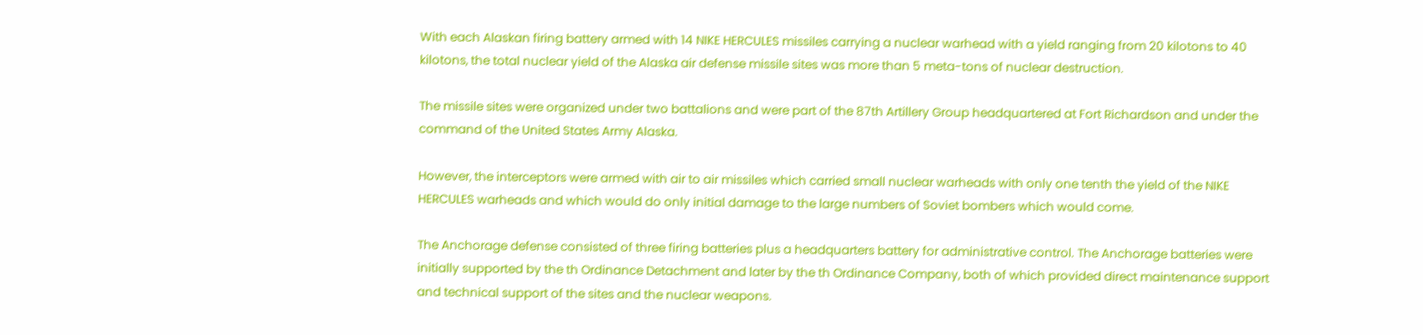With each Alaskan firing battery armed with 14 NIKE HERCULES missiles carrying a nuclear warhead with a yield ranging from 20 kilotons to 40 kilotons, the total nuclear yield of the Alaska air defense missile sites was more than 5 meta-tons of nuclear destruction.

The missile sites were organized under two battalions and were part of the 87th Artillery Group headquartered at Fort Richardson and under the command of the United States Army Alaska.

However, the interceptors were armed with air to air missiles which carried small nuclear warheads with only one tenth the yield of the NIKE HERCULES warheads and which would do only initial damage to the large numbers of Soviet bombers which would come.

The Anchorage defense consisted of three firing batteries plus a headquarters battery for administrative control. The Anchorage batteries were initially supported by the th Ordinance Detachment and later by the th Ordinance Company, both of which provided direct maintenance support and technical support of the sites and the nuclear weapons.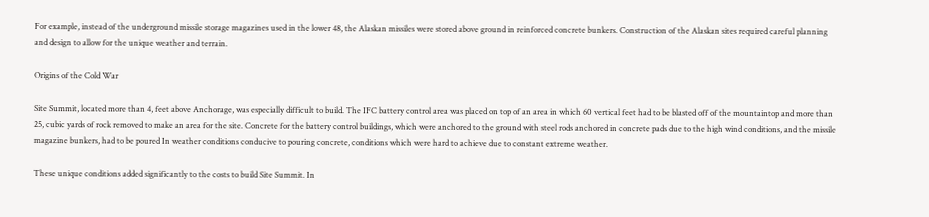For example, instead of the underground missile storage magazines used in the lower 48, the Alaskan missiles were stored above ground in reinforced concrete bunkers. Construction of the Alaskan sites required careful planning and design to allow for the unique weather and terrain.

Origins of the Cold War

Site Summit, located more than 4, feet above Anchorage, was especially difficult to build. The IFC battery control area was placed on top of an area in which 60 vertical feet had to be blasted off of the mountaintop and more than 25, cubic yards of rock removed to make an area for the site. Concrete for the battery control buildings, which were anchored to the ground with steel rods anchored in concrete pads due to the high wind conditions, and the missile magazine bunkers, had to be poured In weather conditions conducive to pouring concrete, conditions which were hard to achieve due to constant extreme weather.

These unique conditions added significantly to the costs to build Site Summit. In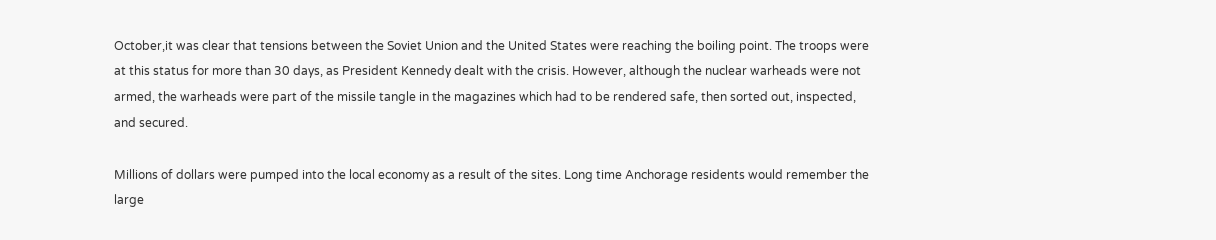October,it was clear that tensions between the Soviet Union and the United States were reaching the boiling point. The troops were at this status for more than 30 days, as President Kennedy dealt with the crisis. However, although the nuclear warheads were not armed, the warheads were part of the missile tangle in the magazines which had to be rendered safe, then sorted out, inspected, and secured.

Millions of dollars were pumped into the local economy as a result of the sites. Long time Anchorage residents would remember the large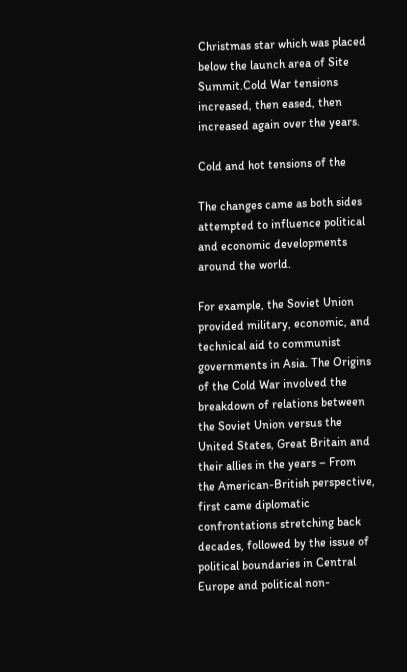Christmas star which was placed below the launch area of Site Summit.Cold War tensions increased, then eased, then increased again over the years.

Cold and hot tensions of the

The changes came as both sides attempted to influence political and economic developments around the world.

For example, the Soviet Union provided military, economic, and technical aid to communist governments in Asia. The Origins of the Cold War involved the breakdown of relations between the Soviet Union versus the United States, Great Britain and their allies in the years – From the American-British perspective, first came diplomatic confrontations stretching back decades, followed by the issue of political boundaries in Central Europe and political non-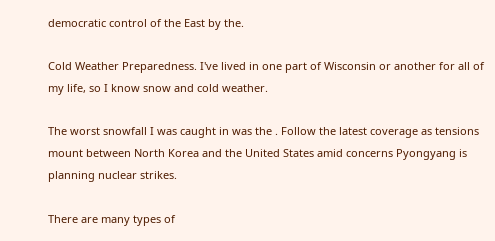democratic control of the East by the.

Cold Weather Preparedness. I've lived in one part of Wisconsin or another for all of my life, so I know snow and cold weather.

The worst snowfall I was caught in was the . Follow the latest coverage as tensions mount between North Korea and the United States amid concerns Pyongyang is planning nuclear strikes.

There are many types of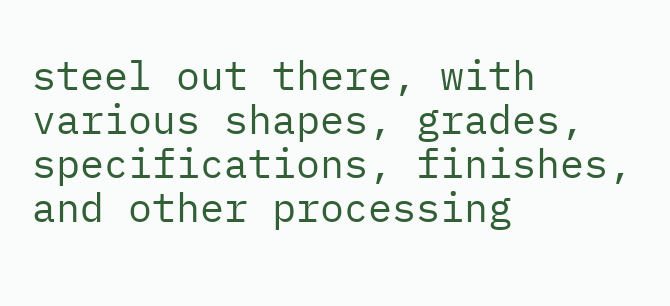steel out there, with various shapes, grades, specifications, finishes, and other processing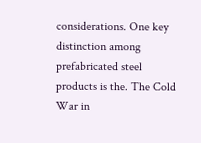considerations. One key distinction among prefabricated steel products is the. The Cold War in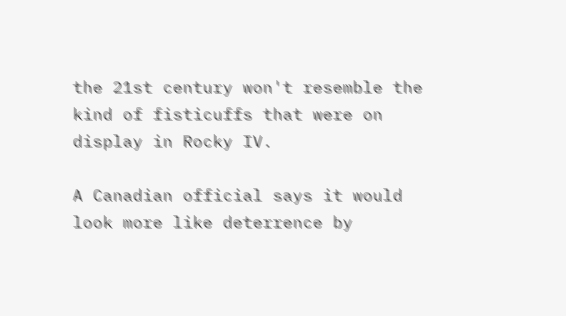the 21st century won't resemble the kind of fisticuffs that were on display in Rocky IV.

A Canadian official says it would look more like deterrence by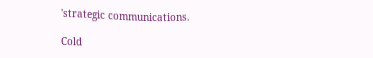'strategic communications.

Cold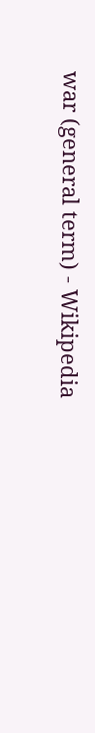war (general term) - Wikipedia